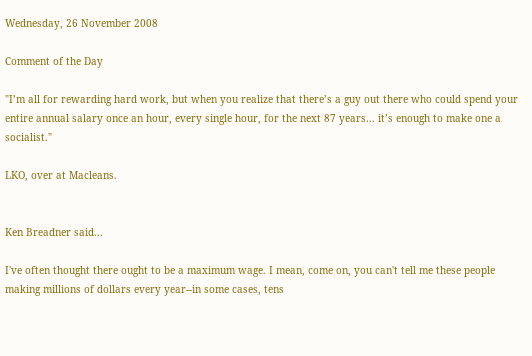Wednesday, 26 November 2008

Comment of the Day

"I’m all for rewarding hard work, but when you realize that there’s a guy out there who could spend your entire annual salary once an hour, every single hour, for the next 87 years… it’s enough to make one a socialist."

LKO, over at Macleans.


Ken Breadner said...

I've often thought there ought to be a maximum wage. I mean, come on, you can't tell me these people making millions of dollars every year--in some cases, tens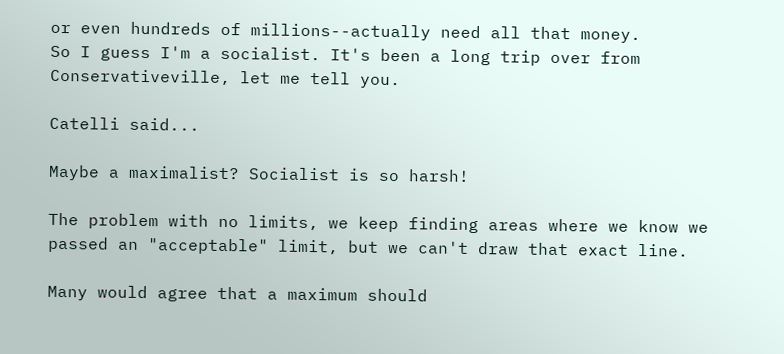or even hundreds of millions--actually need all that money.
So I guess I'm a socialist. It's been a long trip over from Conservativeville, let me tell you.

Catelli said...

Maybe a maximalist? Socialist is so harsh!

The problem with no limits, we keep finding areas where we know we passed an "acceptable" limit, but we can't draw that exact line.

Many would agree that a maximum should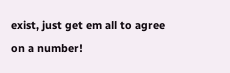exist, just get em all to agree on a number!